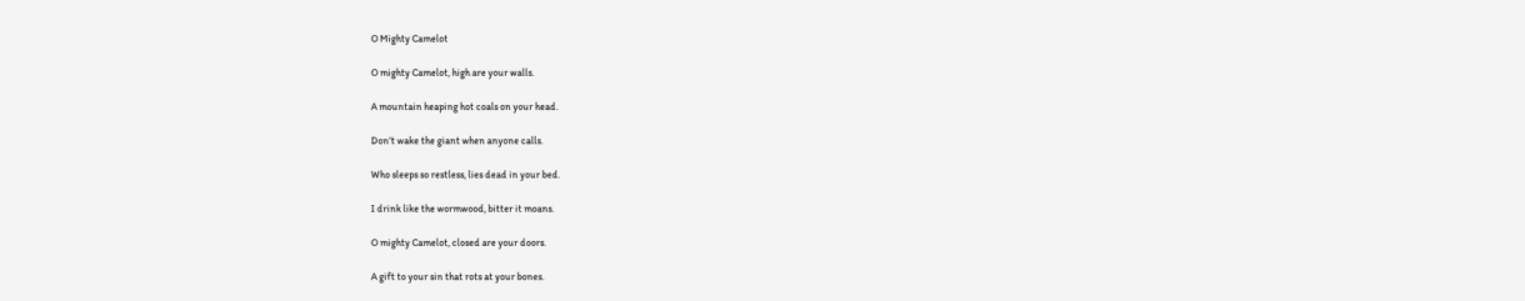O Mighty Camelot

O mighty Camelot, high are your walls.

A mountain heaping hot coals on your head.

Don’t wake the giant when anyone calls.

Who sleeps so restless, lies dead in your bed.

I drink like the wormwood, bitter it moans.

O mighty Camelot, closed are your doors.

A gift to your sin that rots at your bones.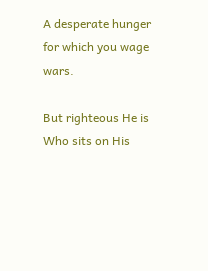A desperate hunger for which you wage wars.

But righteous He is Who sits on His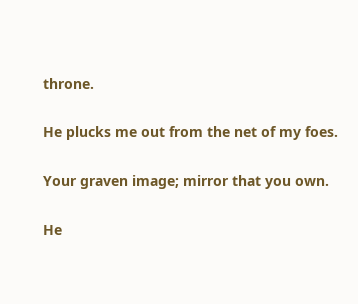throne.

He plucks me out from the net of my foes.

Your graven image; mirror that you own.

He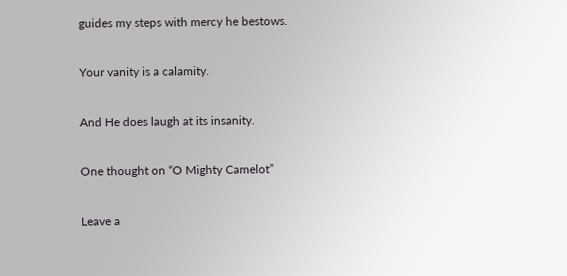guides my steps with mercy he bestows.

Your vanity is a calamity.

And He does laugh at its insanity.

One thought on “O Mighty Camelot”

Leave a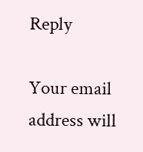Reply

Your email address will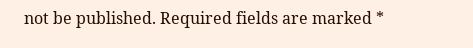not be published. Required fields are marked *